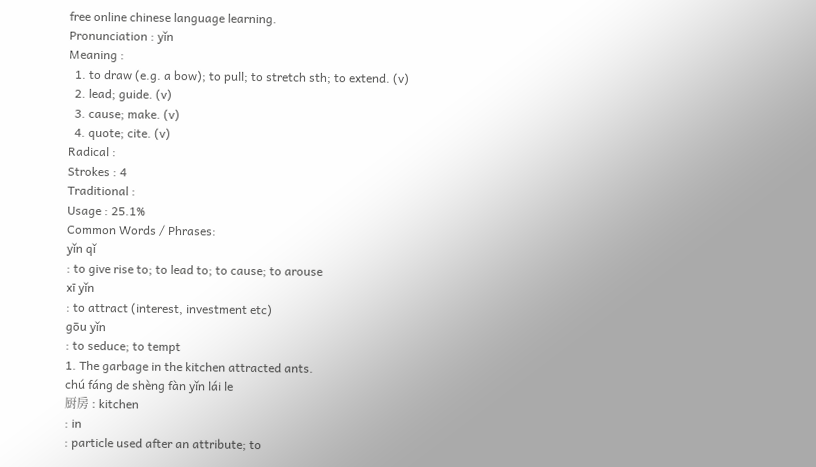free online chinese language learning.
Pronunciation : yǐn
Meaning :
  1. to draw (e.g. a bow); to pull; to stretch sth; to extend. (v)
  2. lead; guide. (v)
  3. cause; make. (v)
  4. quote; cite. (v)
Radical :
Strokes : 4
Traditional :
Usage : 25.1%
Common Words / Phrases:
yǐn qǐ
: to give rise to; to lead to; to cause; to arouse
xī yǐn
: to attract (interest, investment etc)
gōu yǐn
: to seduce; to tempt
1. The garbage in the kitchen attracted ants.
chú fáng de shèng fàn yǐn lái le
厨房 : kitchen
: in
: particle used after an attribute; to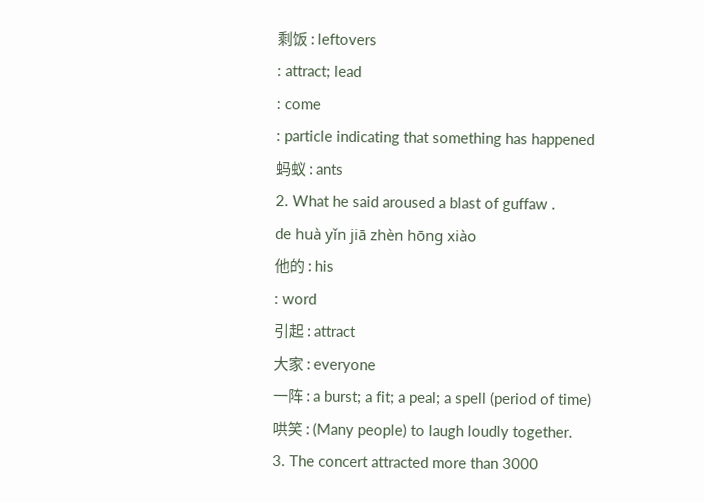剩饭 : leftovers
: attract; lead
: come
: particle indicating that something has happened
蚂蚁 : ants
2. What he said aroused a blast of guffaw .
de huà yǐn jiā zhèn hōng xiào
他的 : his
: word
引起 : attract
大家 : everyone
一阵 : a burst; a fit; a peal; a spell (period of time)
哄笑 : (Many people) to laugh loudly together.
3. The concert attracted more than 3000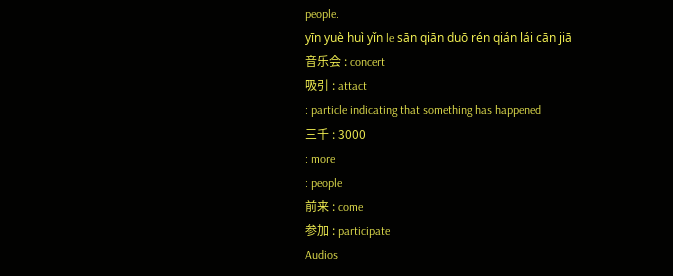people.
yīn yuè huì yǐn le sān qiān duō rén qián lái cān jiā
音乐会 : concert
吸引 : attact
: particle indicating that something has happened
三千 : 3000
: more
: people
前来 : come
参加 : participate
Audios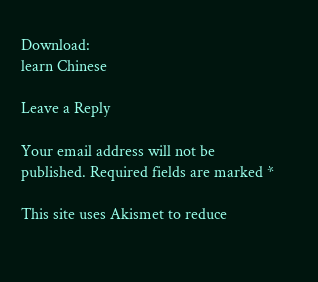Download:
learn Chinese

Leave a Reply

Your email address will not be published. Required fields are marked *

This site uses Akismet to reduce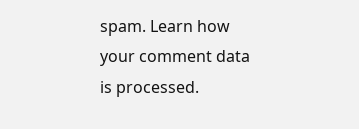spam. Learn how your comment data is processed.